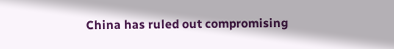China has ruled out compromising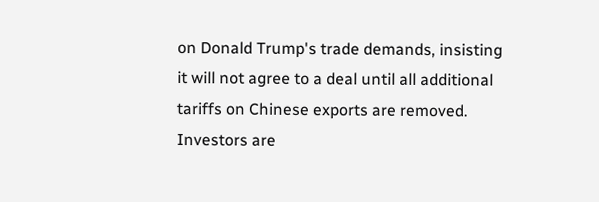on Donald Trump's trade demands, insisting it will not agree to a deal until all additional tariffs on Chinese exports are removed. Investors are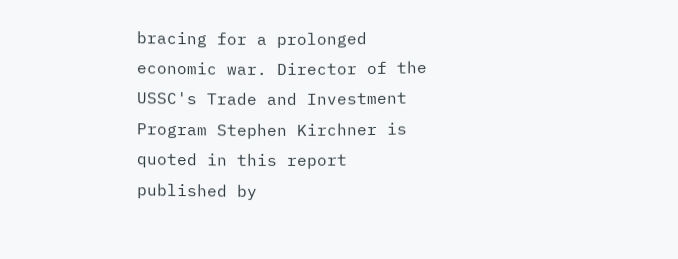bracing for a prolonged economic war. Director of the USSC's Trade and Investment Program Stephen Kirchner is quoted in this report published by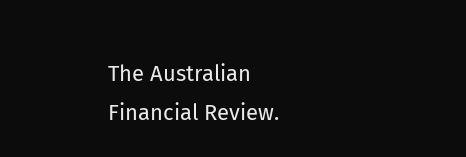The Australian Financial Review.